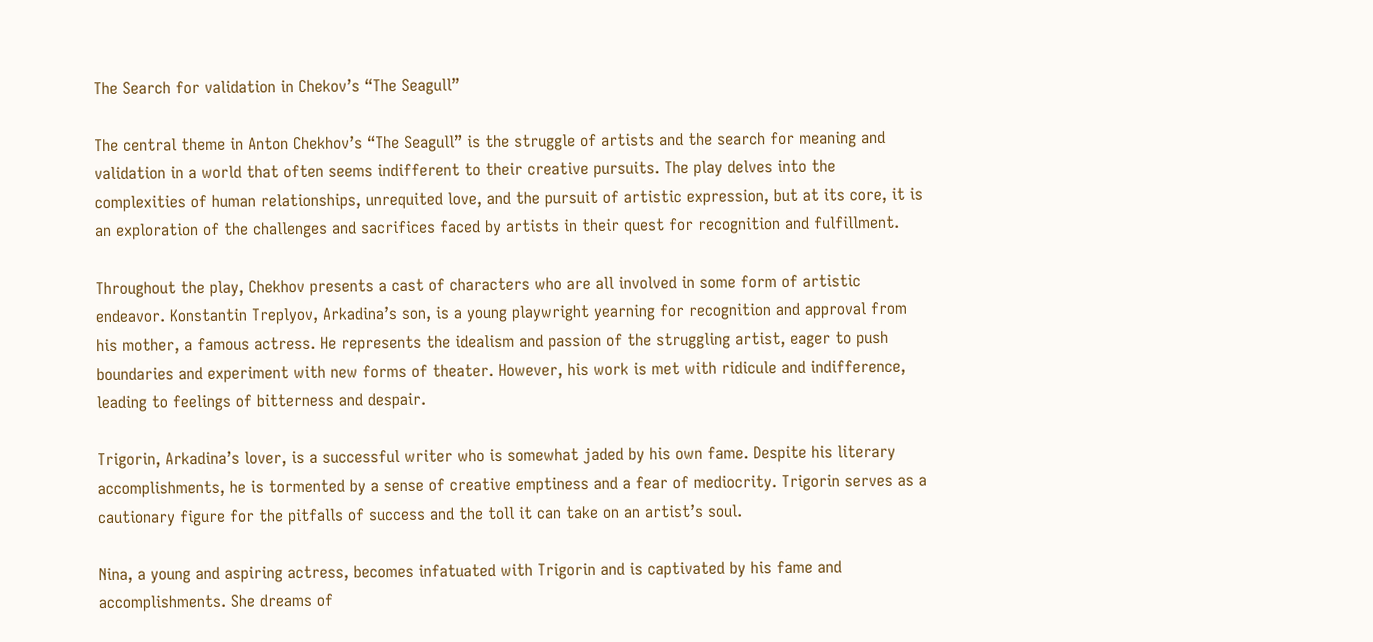The Search for validation in Chekov’s “The Seagull”

The central theme in Anton Chekhov’s “The Seagull” is the struggle of artists and the search for meaning and validation in a world that often seems indifferent to their creative pursuits. The play delves into the complexities of human relationships, unrequited love, and the pursuit of artistic expression, but at its core, it is an exploration of the challenges and sacrifices faced by artists in their quest for recognition and fulfillment.

Throughout the play, Chekhov presents a cast of characters who are all involved in some form of artistic endeavor. Konstantin Treplyov, Arkadina’s son, is a young playwright yearning for recognition and approval from his mother, a famous actress. He represents the idealism and passion of the struggling artist, eager to push boundaries and experiment with new forms of theater. However, his work is met with ridicule and indifference, leading to feelings of bitterness and despair.

Trigorin, Arkadina’s lover, is a successful writer who is somewhat jaded by his own fame. Despite his literary accomplishments, he is tormented by a sense of creative emptiness and a fear of mediocrity. Trigorin serves as a cautionary figure for the pitfalls of success and the toll it can take on an artist’s soul.

Nina, a young and aspiring actress, becomes infatuated with Trigorin and is captivated by his fame and accomplishments. She dreams of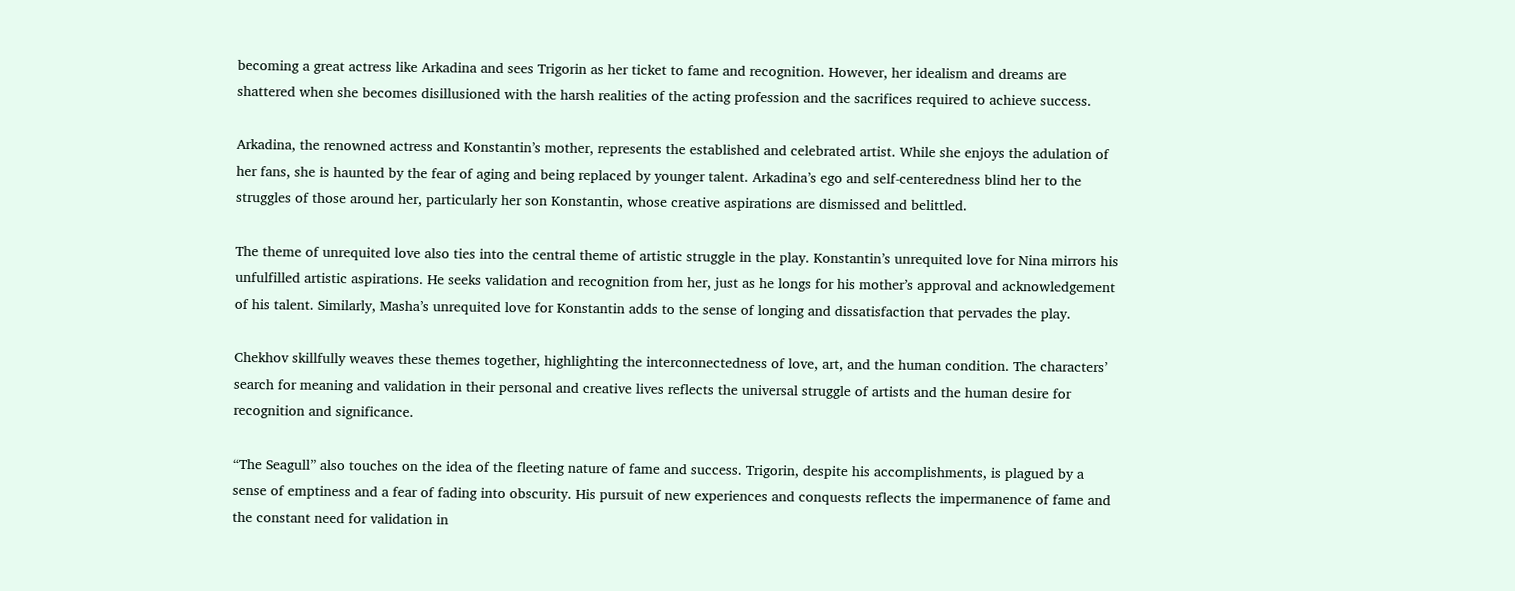becoming a great actress like Arkadina and sees Trigorin as her ticket to fame and recognition. However, her idealism and dreams are shattered when she becomes disillusioned with the harsh realities of the acting profession and the sacrifices required to achieve success.

Arkadina, the renowned actress and Konstantin’s mother, represents the established and celebrated artist. While she enjoys the adulation of her fans, she is haunted by the fear of aging and being replaced by younger talent. Arkadina’s ego and self-centeredness blind her to the struggles of those around her, particularly her son Konstantin, whose creative aspirations are dismissed and belittled.

The theme of unrequited love also ties into the central theme of artistic struggle in the play. Konstantin’s unrequited love for Nina mirrors his unfulfilled artistic aspirations. He seeks validation and recognition from her, just as he longs for his mother’s approval and acknowledgement of his talent. Similarly, Masha’s unrequited love for Konstantin adds to the sense of longing and dissatisfaction that pervades the play.

Chekhov skillfully weaves these themes together, highlighting the interconnectedness of love, art, and the human condition. The characters’ search for meaning and validation in their personal and creative lives reflects the universal struggle of artists and the human desire for recognition and significance.

“The Seagull” also touches on the idea of the fleeting nature of fame and success. Trigorin, despite his accomplishments, is plagued by a sense of emptiness and a fear of fading into obscurity. His pursuit of new experiences and conquests reflects the impermanence of fame and the constant need for validation in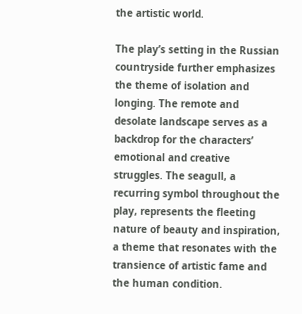the artistic world.

The play’s setting in the Russian countryside further emphasizes the theme of isolation and longing. The remote and desolate landscape serves as a backdrop for the characters’ emotional and creative struggles. The seagull, a recurring symbol throughout the play, represents the fleeting nature of beauty and inspiration, a theme that resonates with the transience of artistic fame and the human condition.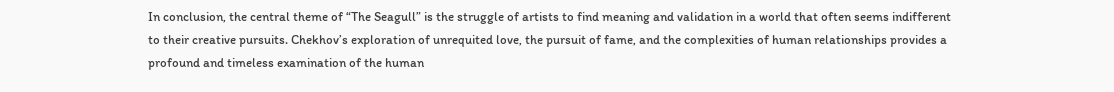In conclusion, the central theme of “The Seagull” is the struggle of artists to find meaning and validation in a world that often seems indifferent to their creative pursuits. Chekhov’s exploration of unrequited love, the pursuit of fame, and the complexities of human relationships provides a profound and timeless examination of the human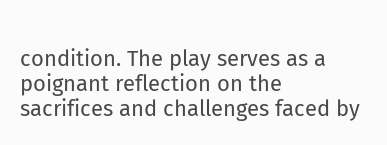condition. The play serves as a poignant reflection on the sacrifices and challenges faced by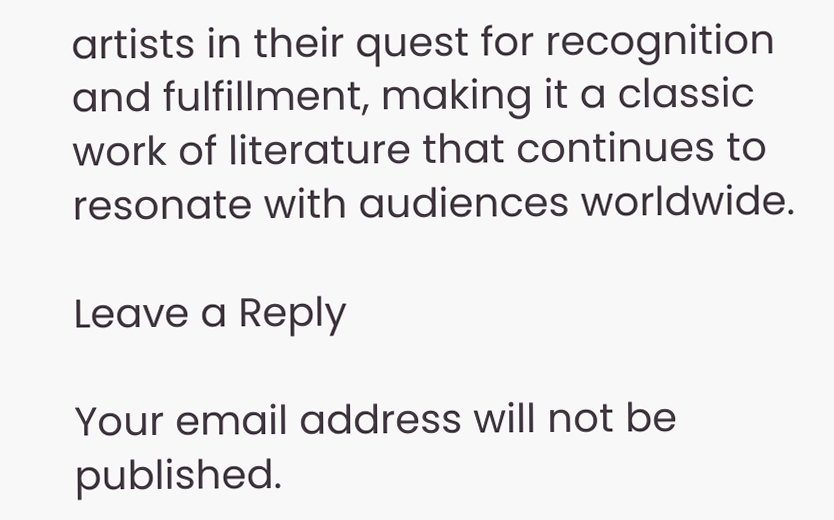artists in their quest for recognition and fulfillment, making it a classic work of literature that continues to resonate with audiences worldwide.

Leave a Reply

Your email address will not be published.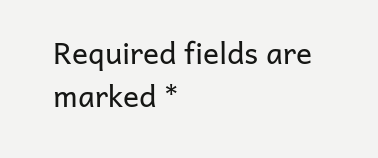Required fields are marked *